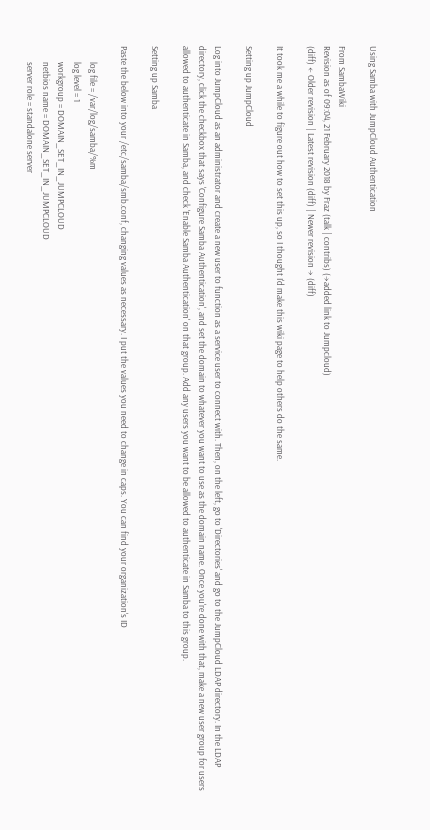Using Samba with JumpCloud Authentication

From SambaWiki
Revision as of 09:04, 21 February 2018 by Fraz (talk | contribs) (→added link to Jumpcloud)
(diff) ← Older revision | Latest revision (diff) | Newer revision → (diff)

It took me a while to figure out how to set this up, so I thought I'd make this wiki page to help others do the same.

Setting up JumpCloud

Log into JumpCloud as an administrator and create a new user to function as a service user to connect with. Then, on the left, go to 'Directories' and go to the JumpCloud LDAP directory. In the LDAP directory, click the checkbox that says 'Configure Samba Authentication', and set the domain to whatever you want to use as the domain name. Once you're done with that, make a new user group for users allowed to authenticate in Samba, and check 'Enable Samba Authentication' on that group. Add any users you want to be allowed to authenticate in Samba to this group.

Setting up Samba

Paste the below into your /etc/samba/smb.conf, changing values as necessary. I put the values you need to change in caps. You can find your organization's ID

        log file = /var/log/samba/%m
        log level = 1
        workgroup = DOMAIN_SET_IN_JUMPCLOUD
        netbios name = DOMAIN_SET_IN_JUMPCLOUD
        server role = standalone server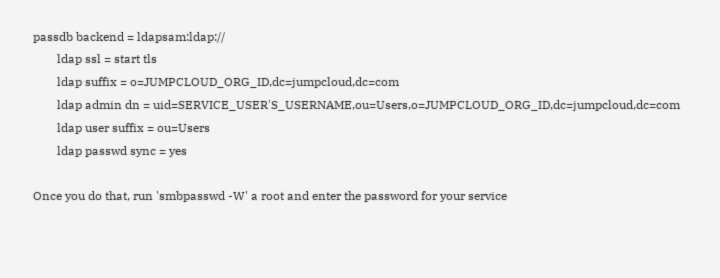passdb backend = ldapsam:ldap://
        ldap ssl = start tls
        ldap suffix = o=JUMPCLOUD_ORG_ID,dc=jumpcloud,dc=com
        ldap admin dn = uid=SERVICE_USER'S_USERNAME,ou=Users,o=JUMPCLOUD_ORG_ID,dc=jumpcloud,dc=com
        ldap user suffix = ou=Users
        ldap passwd sync = yes

Once you do that, run 'smbpasswd -W' a root and enter the password for your service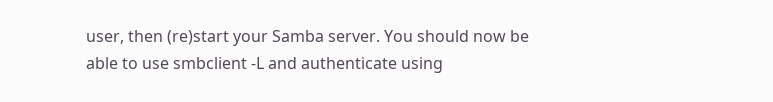user, then (re)start your Samba server. You should now be able to use smbclient -L and authenticate using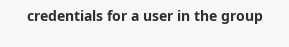credentials for a user in the group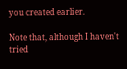you created earlier.

Note that, although I haven't tried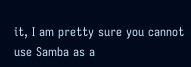it, I am pretty sure you cannot use Samba as a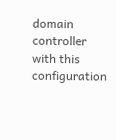domain controller with this configuration